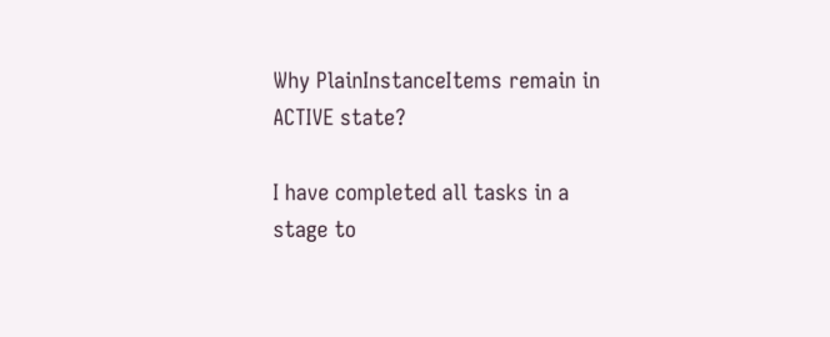Why PlainInstanceItems remain in ACTIVE state?

I have completed all tasks in a stage to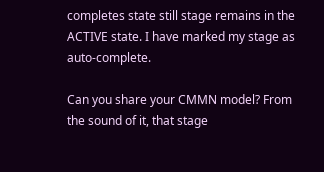completes state still stage remains in the ACTIVE state. I have marked my stage as auto-complete.

Can you share your CMMN model? From the sound of it, that stage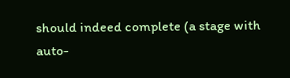should indeed complete (a stage with auto-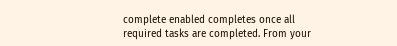complete enabled completes once all required tasks are completed. From your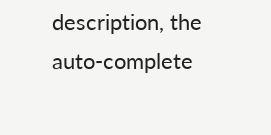description, the auto-complete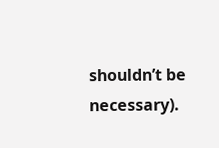shouldn’t be necessary).